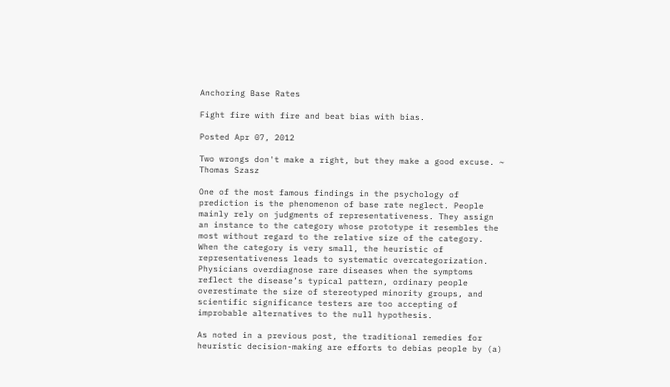Anchoring Base Rates

Fight fire with fire and beat bias with bias.

Posted Apr 07, 2012

Two wrongs don't make a right, but they make a good excuse. ~ Thomas Szasz

One of the most famous findings in the psychology of prediction is the phenomenon of base rate neglect. People mainly rely on judgments of representativeness. They assign an instance to the category whose prototype it resembles the most without regard to the relative size of the category. When the category is very small, the heuristic of representativeness leads to systematic overcategorization. Physicians overdiagnose rare diseases when the symptoms reflect the disease’s typical pattern, ordinary people overestimate the size of stereotyped minority groups, and scientific significance testers are too accepting of improbable alternatives to the null hypothesis.

As noted in a previous post, the traditional remedies for heuristic decision-making are efforts to debias people by (a)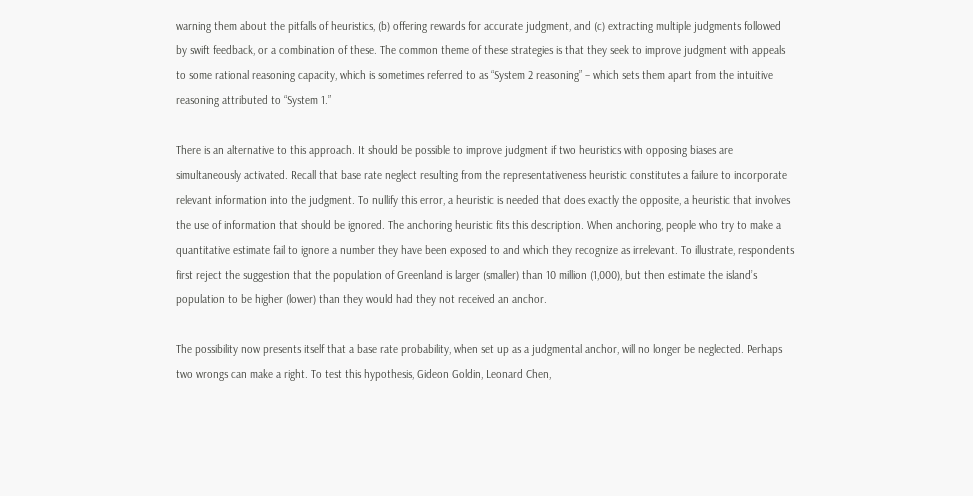warning them about the pitfalls of heuristics, (b) offering rewards for accurate judgment, and (c) extracting multiple judgments followed by swift feedback, or a combination of these. The common theme of these strategies is that they seek to improve judgment with appeals to some rational reasoning capacity, which is sometimes referred to as “System 2 reasoning” – which sets them apart from the intuitive reasoning attributed to “System 1.”

There is an alternative to this approach. It should be possible to improve judgment if two heuristics with opposing biases are simultaneously activated. Recall that base rate neglect resulting from the representativeness heuristic constitutes a failure to incorporate relevant information into the judgment. To nullify this error, a heuristic is needed that does exactly the opposite, a heuristic that involves the use of information that should be ignored. The anchoring heuristic fits this description. When anchoring, people who try to make a quantitative estimate fail to ignore a number they have been exposed to and which they recognize as irrelevant. To illustrate, respondents first reject the suggestion that the population of Greenland is larger (smaller) than 10 million (1,000), but then estimate the island’s population to be higher (lower) than they would had they not received an anchor.

The possibility now presents itself that a base rate probability, when set up as a judgmental anchor, will no longer be neglected. Perhaps two wrongs can make a right. To test this hypothesis, Gideon Goldin, Leonard Chen,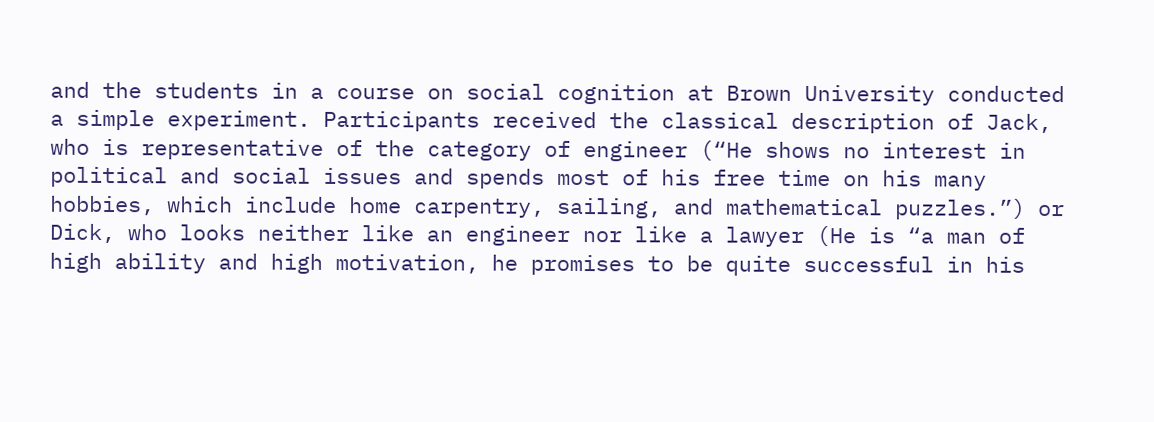and the students in a course on social cognition at Brown University conducted a simple experiment. Participants received the classical description of Jack, who is representative of the category of engineer (“He shows no interest in political and social issues and spends most of his free time on his many hobbies, which include home carpentry, sailing, and mathematical puzzles.”) or Dick, who looks neither like an engineer nor like a lawyer (He is “a man of high ability and high motivation, he promises to be quite successful in his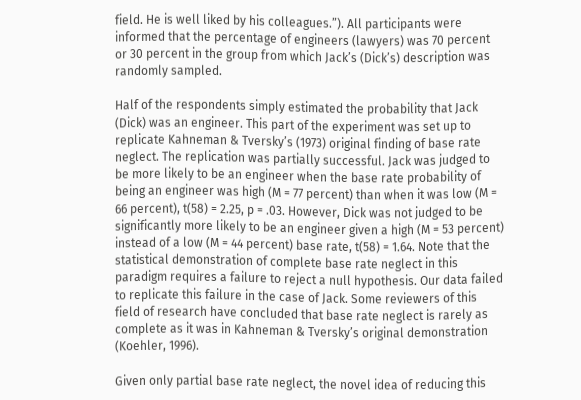field. He is well liked by his colleagues.”). All participants were informed that the percentage of engineers (lawyers) was 70 percent or 30 percent in the group from which Jack’s (Dick’s) description was randomly sampled.

Half of the respondents simply estimated the probability that Jack (Dick) was an engineer. This part of the experiment was set up to replicate Kahneman & Tversky’s (1973) original finding of base rate neglect. The replication was partially successful. Jack was judged to be more likely to be an engineer when the base rate probability of being an engineer was high (M = 77 percent) than when it was low (M = 66 percent), t(58) = 2.25, p = .03. However, Dick was not judged to be significantly more likely to be an engineer given a high (M = 53 percent) instead of a low (M = 44 percent) base rate, t(58) = 1.64. Note that the statistical demonstration of complete base rate neglect in this paradigm requires a failure to reject a null hypothesis. Our data failed to replicate this failure in the case of Jack. Some reviewers of this field of research have concluded that base rate neglect is rarely as complete as it was in Kahneman & Tversky’s original demonstration (Koehler, 1996).

Given only partial base rate neglect, the novel idea of reducing this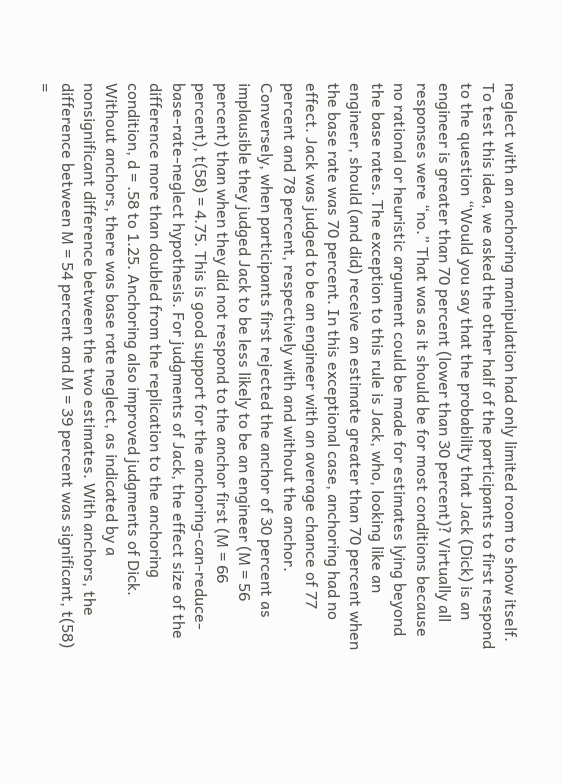neglect with an anchoring manipulation had only limited room to show itself. To test this idea, we asked the other half of the participants to first respond to the question “Would you say that the probability that Jack (Dick) is an engineer is greater than 70 percent (lower than 30 percent)? Virtually all responses were “no.” That was as it should be for most conditions because no rational or heuristic argument could be made for estimates lying beyond the base rates. The exception to this rule is Jack, who, looking like an engineer, should (and did) receive an estimate greater than 70 percent when the base rate was 70 percent. In this exceptional case, anchoring had no effect. Jack was judged to be an engineer with an average chance of 77 percent and 78 percent, respectively with and without the anchor. Conversely, when participants first rejected the anchor of 30 percent as implausible they judged Jack to be less likely to be an engineer (M = 56 percent) than when they did not respond to the anchor first (M = 66 percent), t(58) = 4.75. This is good support for the anchoring-can-reduce-base-rate-neglect hypothesis. For judgments of Jack, the effect size of the difference more than doubled from the replication to the anchoring condition, d = .58 to 1.25. Anchoring also improved judgments of Dick. Without anchors, there was base rate neglect, as indicated by a nonsignificant difference between the two estimates. With anchors, the difference between M = 54 percent and M = 39 percent was significant, t(58) =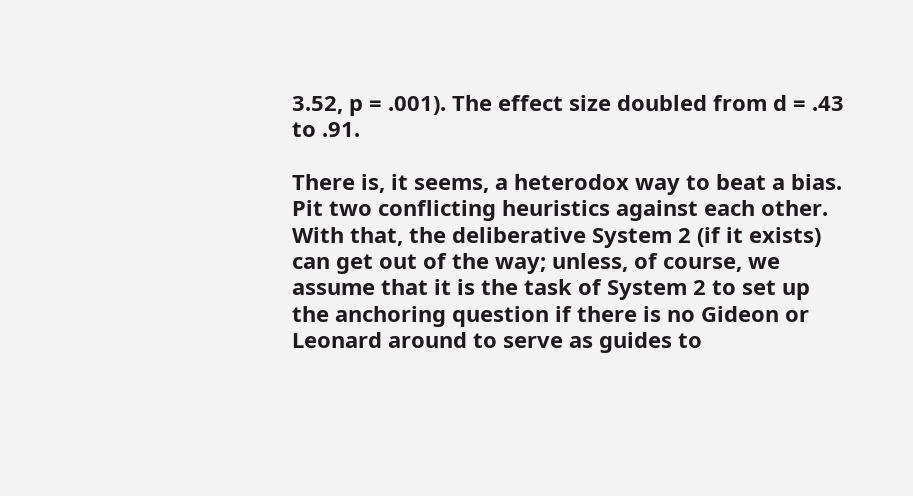3.52, p = .001). The effect size doubled from d = .43 to .91.

There is, it seems, a heterodox way to beat a bias. Pit two conflicting heuristics against each other. With that, the deliberative System 2 (if it exists) can get out of the way; unless, of course, we assume that it is the task of System 2 to set up the anchoring question if there is no Gideon or Leonard around to serve as guides to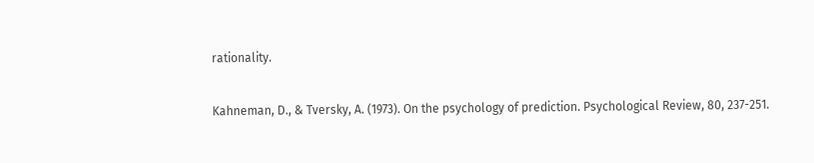rationality.

Kahneman, D., & Tversky, A. (1973). On the psychology of prediction. Psychological Review, 80, 237-251.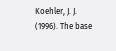Koehler, J. J. (1996). The base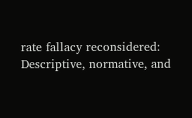rate fallacy reconsidered: Descriptive, normative, and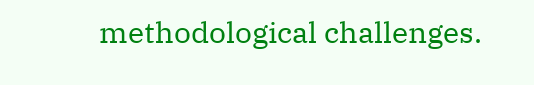methodological challenges.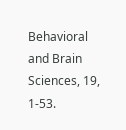Behavioral and Brain Sciences, 19, 1-53.